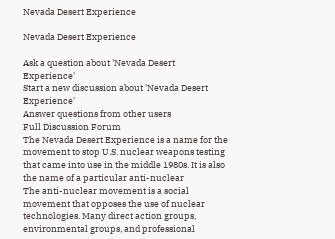Nevada Desert Experience

Nevada Desert Experience

Ask a question about 'Nevada Desert Experience'
Start a new discussion about 'Nevada Desert Experience'
Answer questions from other users
Full Discussion Forum
The Nevada Desert Experience is a name for the movement to stop U.S. nuclear weapons testing that came into use in the middle 1980s. It is also the name of a particular anti-nuclear
The anti-nuclear movement is a social movement that opposes the use of nuclear technologies. Many direct action groups, environmental groups, and professional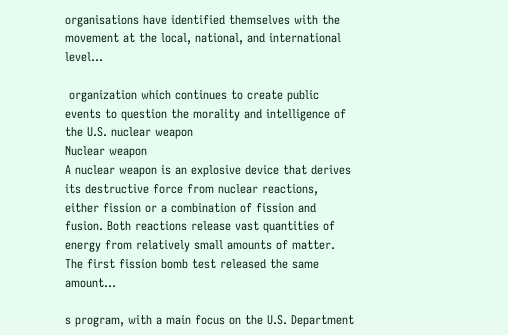organisations have identified themselves with the movement at the local, national, and international level...

 organization which continues to create public events to question the morality and intelligence of the U.S. nuclear weapon
Nuclear weapon
A nuclear weapon is an explosive device that derives its destructive force from nuclear reactions, either fission or a combination of fission and fusion. Both reactions release vast quantities of energy from relatively small amounts of matter. The first fission bomb test released the same amount...

s program, with a main focus on the U.S. Department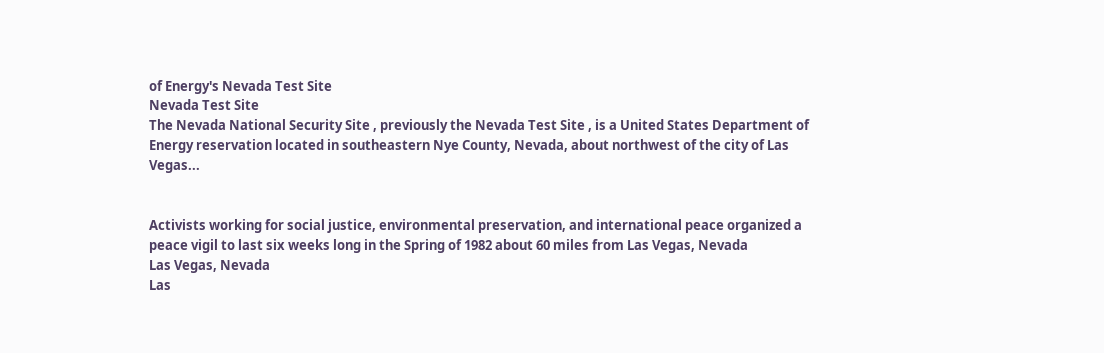of Energy's Nevada Test Site
Nevada Test Site
The Nevada National Security Site , previously the Nevada Test Site , is a United States Department of Energy reservation located in southeastern Nye County, Nevada, about northwest of the city of Las Vegas...


Activists working for social justice, environmental preservation, and international peace organized a peace vigil to last six weeks long in the Spring of 1982 about 60 miles from Las Vegas, Nevada
Las Vegas, Nevada
Las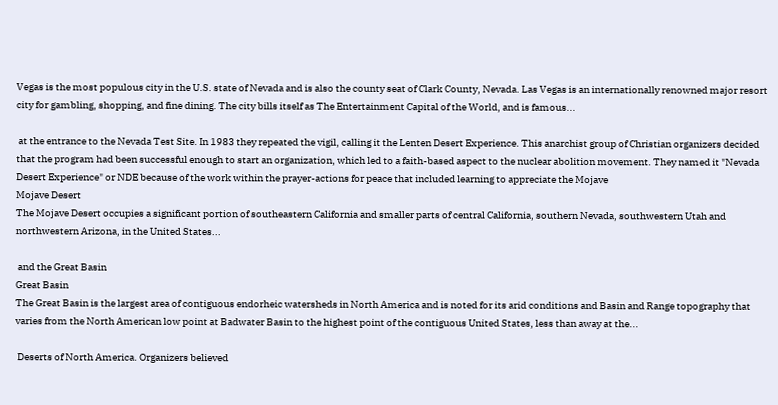Vegas is the most populous city in the U.S. state of Nevada and is also the county seat of Clark County, Nevada. Las Vegas is an internationally renowned major resort city for gambling, shopping, and fine dining. The city bills itself as The Entertainment Capital of the World, and is famous...

 at the entrance to the Nevada Test Site. In 1983 they repeated the vigil, calling it the Lenten Desert Experience. This anarchist group of Christian organizers decided that the program had been successful enough to start an organization, which led to a faith-based aspect to the nuclear abolition movement. They named it "Nevada Desert Experience" or NDE because of the work within the prayer-actions for peace that included learning to appreciate the Mojave
Mojave Desert
The Mojave Desert occupies a significant portion of southeastern California and smaller parts of central California, southern Nevada, southwestern Utah and northwestern Arizona, in the United States...

 and the Great Basin
Great Basin
The Great Basin is the largest area of contiguous endorheic watersheds in North America and is noted for its arid conditions and Basin and Range topography that varies from the North American low point at Badwater Basin to the highest point of the contiguous United States, less than away at the...

 Deserts of North America. Organizers believed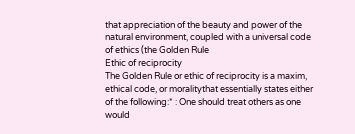that appreciation of the beauty and power of the natural environment, coupled with a universal code of ethics (the Golden Rule
Ethic of reciprocity
The Golden Rule or ethic of reciprocity is a maxim, ethical code, or moralitythat essentially states either of the following:* : One should treat others as one would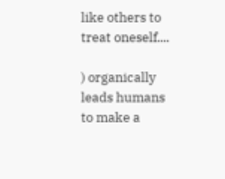like others to treat oneself....

) organically leads humans to make a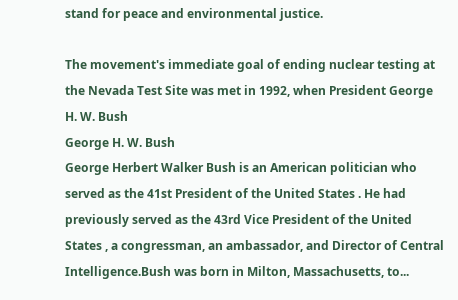stand for peace and environmental justice.

The movement's immediate goal of ending nuclear testing at the Nevada Test Site was met in 1992, when President George H. W. Bush
George H. W. Bush
George Herbert Walker Bush is an American politician who served as the 41st President of the United States . He had previously served as the 43rd Vice President of the United States , a congressman, an ambassador, and Director of Central Intelligence.Bush was born in Milton, Massachusetts, to...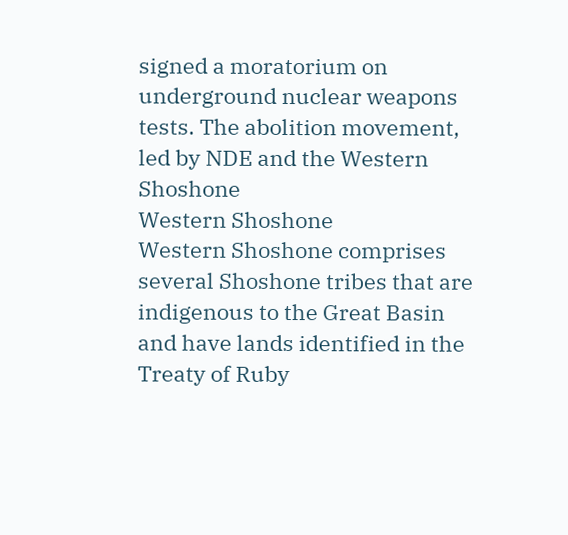signed a moratorium on underground nuclear weapons tests. The abolition movement, led by NDE and the Western Shoshone
Western Shoshone
Western Shoshone comprises several Shoshone tribes that are indigenous to the Great Basin and have lands identified in the Treaty of Ruby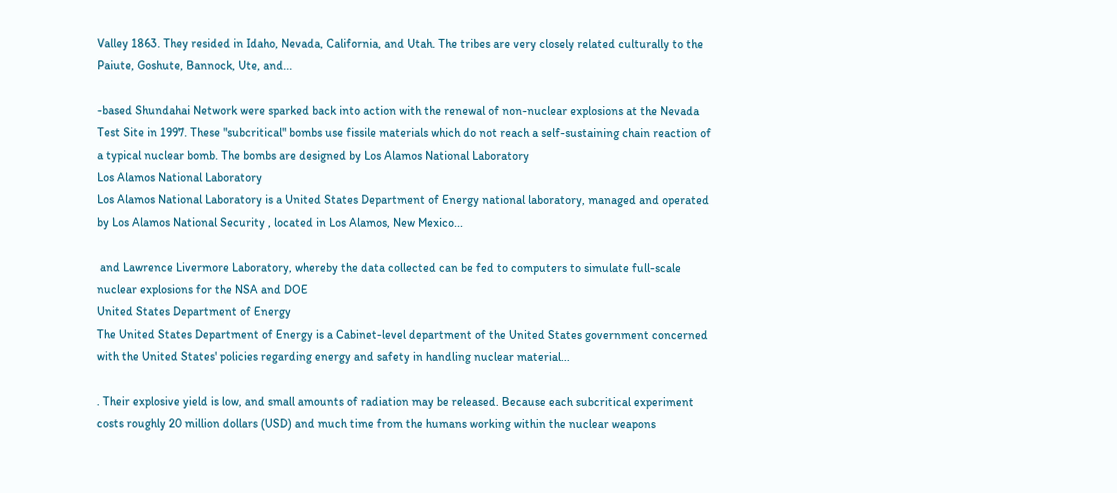Valley 1863. They resided in Idaho, Nevada, California, and Utah. The tribes are very closely related culturally to the Paiute, Goshute, Bannock, Ute, and...

-based Shundahai Network were sparked back into action with the renewal of non-nuclear explosions at the Nevada Test Site in 1997. These "subcritical" bombs use fissile materials which do not reach a self-sustaining chain reaction of a typical nuclear bomb. The bombs are designed by Los Alamos National Laboratory
Los Alamos National Laboratory
Los Alamos National Laboratory is a United States Department of Energy national laboratory, managed and operated by Los Alamos National Security , located in Los Alamos, New Mexico...

 and Lawrence Livermore Laboratory, whereby the data collected can be fed to computers to simulate full-scale nuclear explosions for the NSA and DOE
United States Department of Energy
The United States Department of Energy is a Cabinet-level department of the United States government concerned with the United States' policies regarding energy and safety in handling nuclear material...

. Their explosive yield is low, and small amounts of radiation may be released. Because each subcritical experiment costs roughly 20 million dollars (USD) and much time from the humans working within the nuclear weapons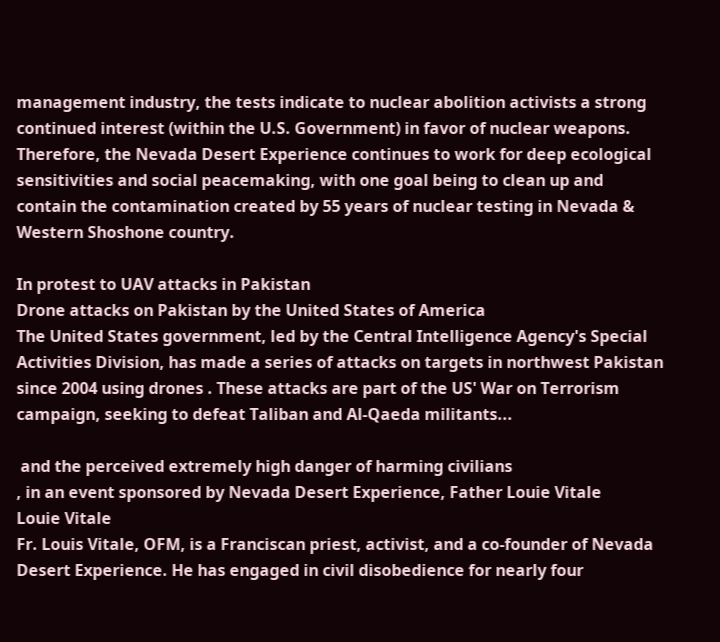management industry, the tests indicate to nuclear abolition activists a strong continued interest (within the U.S. Government) in favor of nuclear weapons. Therefore, the Nevada Desert Experience continues to work for deep ecological sensitivities and social peacemaking, with one goal being to clean up and contain the contamination created by 55 years of nuclear testing in Nevada & Western Shoshone country.

In protest to UAV attacks in Pakistan
Drone attacks on Pakistan by the United States of America
The United States government, led by the Central Intelligence Agency's Special Activities Division, has made a series of attacks on targets in northwest Pakistan since 2004 using drones . These attacks are part of the US' War on Terrorism campaign, seeking to defeat Taliban and Al-Qaeda militants...

 and the perceived extremely high danger of harming civilians
, in an event sponsored by Nevada Desert Experience, Father Louie Vitale
Louie Vitale
Fr. Louis Vitale, OFM, is a Franciscan priest, activist, and a co-founder of Nevada Desert Experience. He has engaged in civil disobedience for nearly four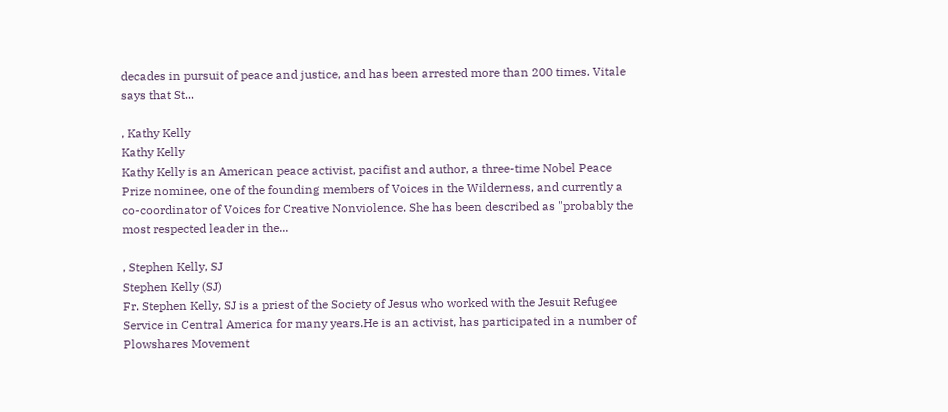decades in pursuit of peace and justice, and has been arrested more than 200 times. Vitale says that St...

, Kathy Kelly
Kathy Kelly
Kathy Kelly is an American peace activist, pacifist and author, a three-time Nobel Peace Prize nominee, one of the founding members of Voices in the Wilderness, and currently a co-coordinator of Voices for Creative Nonviolence. She has been described as "probably the most respected leader in the...

, Stephen Kelly, SJ
Stephen Kelly (SJ)
Fr. Stephen Kelly, SJ is a priest of the Society of Jesus who worked with the Jesuit Refugee Service in Central America for many years.He is an activist, has participated in a number of Plowshares Movement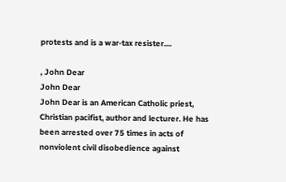protests and is a war-tax resister....

, John Dear
John Dear
John Dear is an American Catholic priest, Christian pacifist, author and lecturer. He has been arrested over 75 times in acts of nonviolent civil disobedience against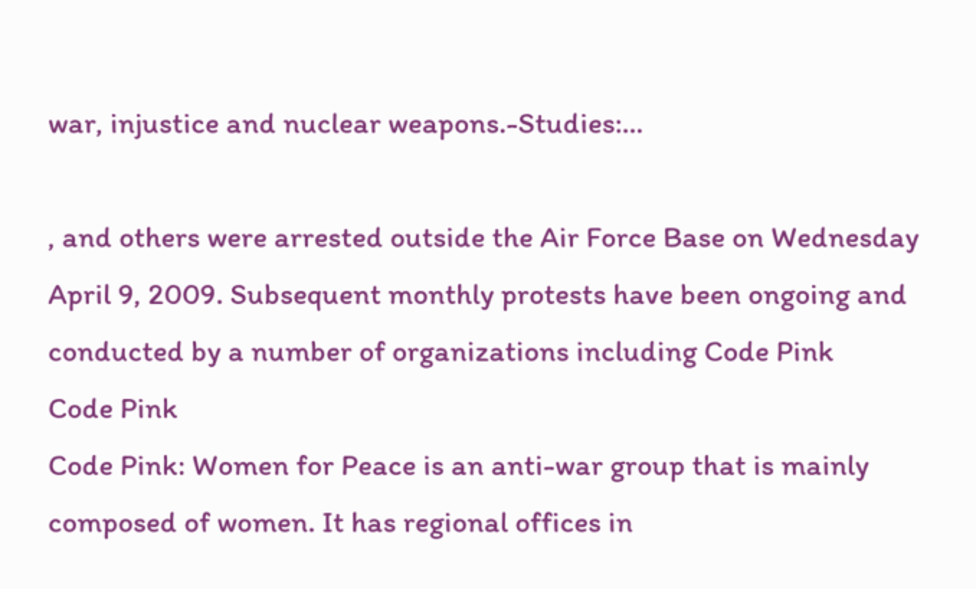war, injustice and nuclear weapons.-Studies:...

, and others were arrested outside the Air Force Base on Wednesday April 9, 2009. Subsequent monthly protests have been ongoing and conducted by a number of organizations including Code Pink
Code Pink
Code Pink: Women for Peace is an anti-war group that is mainly composed of women. It has regional offices in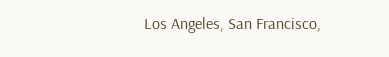Los Angeles, San Francisco,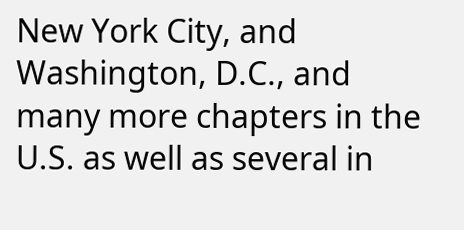New York City, and Washington, D.C., and many more chapters in the U.S. as well as several in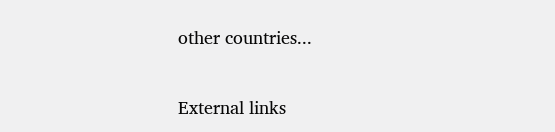other countries...


External links